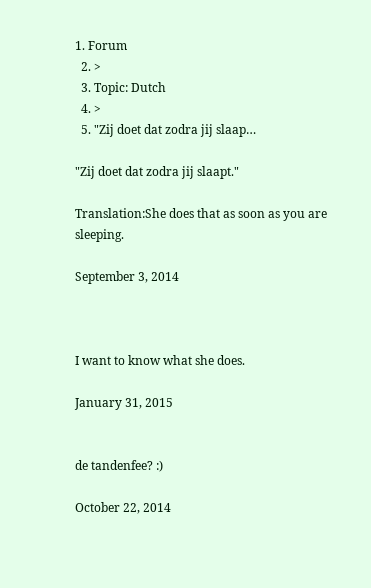1. Forum
  2. >
  3. Topic: Dutch
  4. >
  5. "Zij doet dat zodra jij slaap…

"Zij doet dat zodra jij slaapt."

Translation:She does that as soon as you are sleeping.

September 3, 2014



I want to know what she does.

January 31, 2015


de tandenfee? :)

October 22, 2014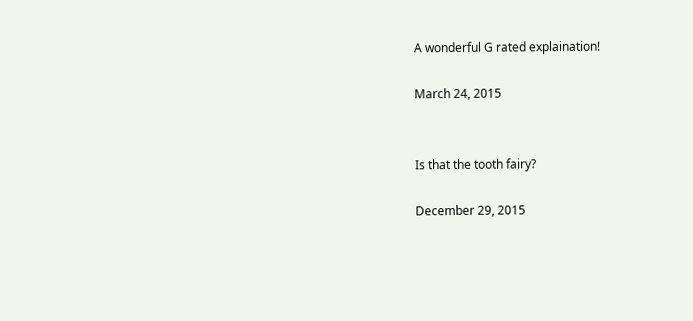A wonderful G rated explaination!

March 24, 2015


Is that the tooth fairy?

December 29, 2015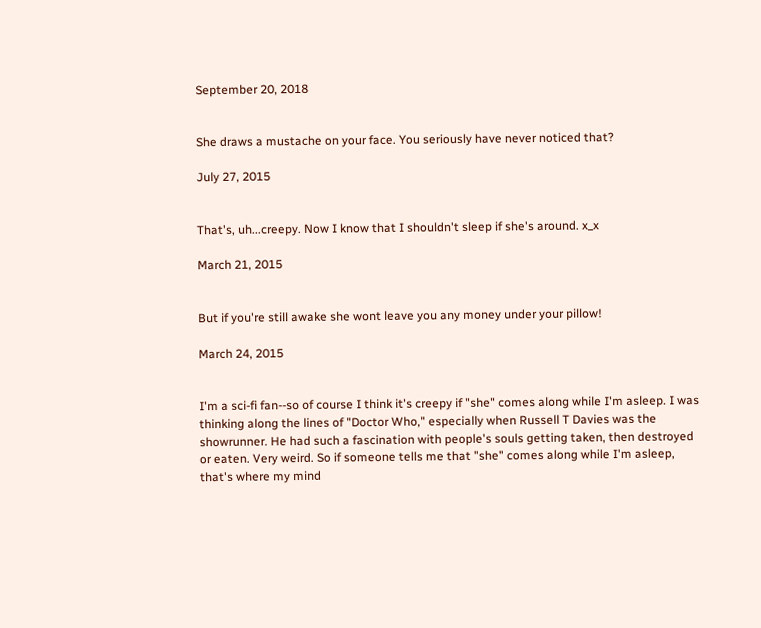September 20, 2018


She draws a mustache on your face. You seriously have never noticed that?

July 27, 2015


That's, uh...creepy. Now I know that I shouldn't sleep if she's around. x_x

March 21, 2015


But if you're still awake she wont leave you any money under your pillow!

March 24, 2015


I'm a sci-fi fan--so of course I think it's creepy if "she" comes along while I'm asleep. I was thinking along the lines of "Doctor Who," especially when Russell T Davies was the showrunner. He had such a fascination with people's souls getting taken, then destroyed or eaten. Very weird. So if someone tells me that "she" comes along while I'm asleep, that's where my mind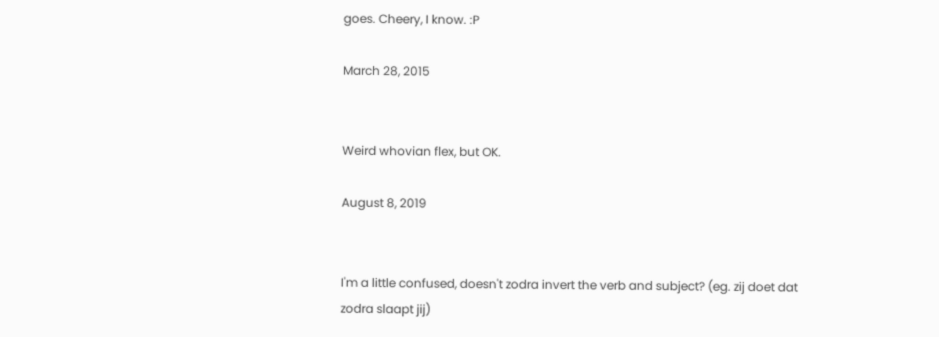goes. Cheery, I know. :P

March 28, 2015


Weird whovian flex, but OK.

August 8, 2019


I'm a little confused, doesn't zodra invert the verb and subject? (eg. zij doet dat zodra slaapt jij)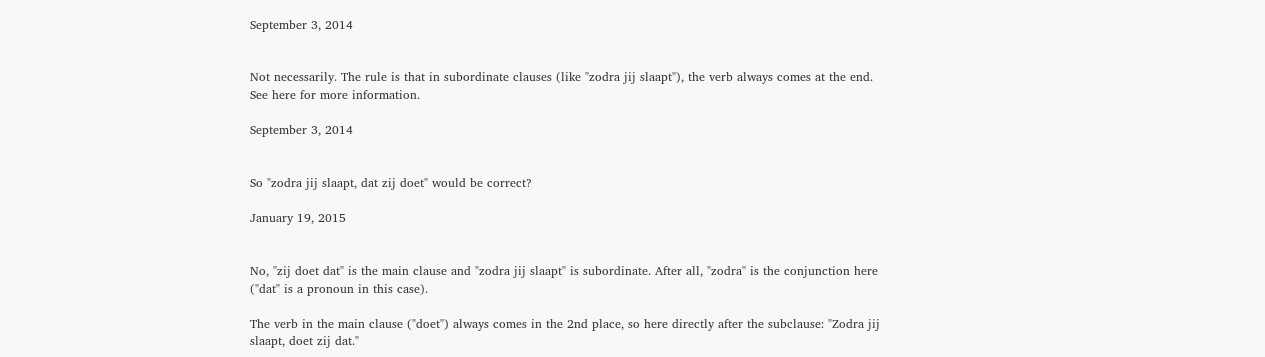September 3, 2014


Not necessarily. The rule is that in subordinate clauses (like "zodra jij slaapt"), the verb always comes at the end. See here for more information.

September 3, 2014


So "zodra jij slaapt, dat zij doet" would be correct?

January 19, 2015


No, "zij doet dat" is the main clause and "zodra jij slaapt" is subordinate. After all, "zodra" is the conjunction here ("dat" is a pronoun in this case).

The verb in the main clause ("doet") always comes in the 2nd place, so here directly after the subclause: "Zodra jij slaapt, doet zij dat."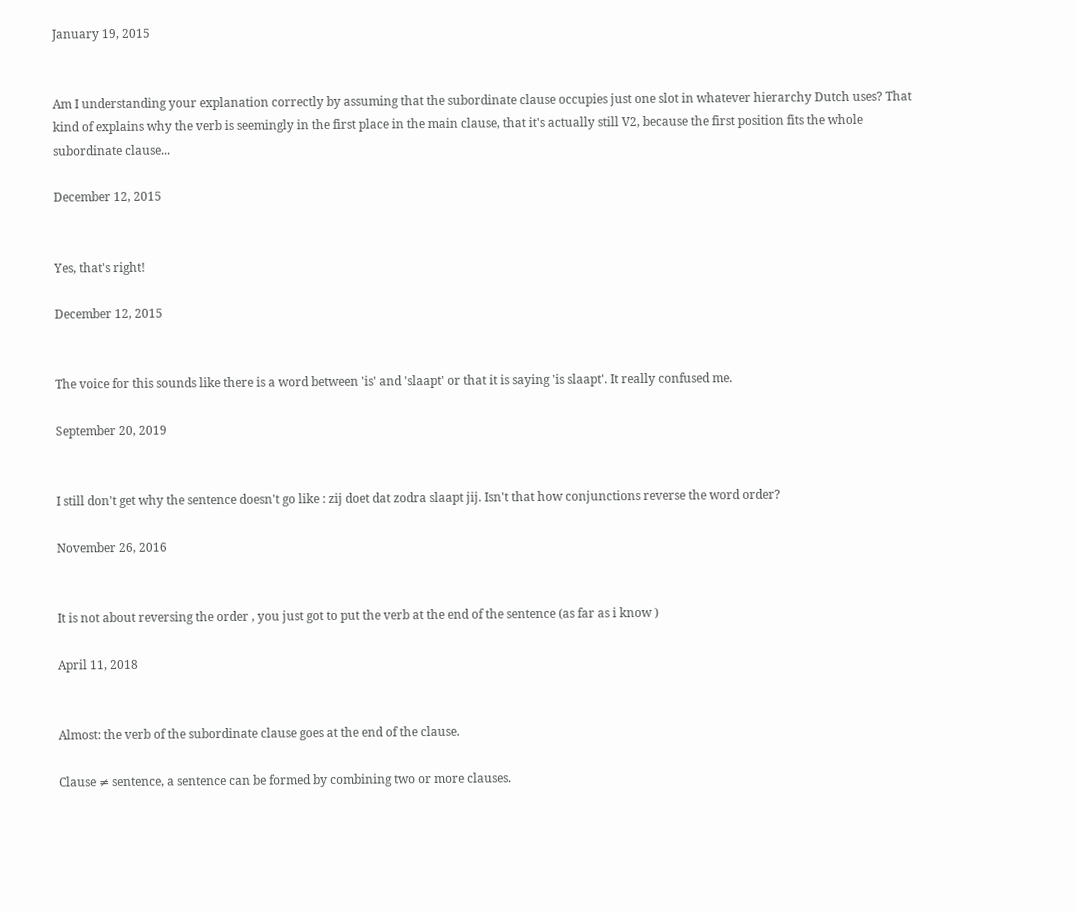January 19, 2015


Am I understanding your explanation correctly by assuming that the subordinate clause occupies just one slot in whatever hierarchy Dutch uses? That kind of explains why the verb is seemingly in the first place in the main clause, that it's actually still V2, because the first position fits the whole subordinate clause...

December 12, 2015


Yes, that's right!

December 12, 2015


The voice for this sounds like there is a word between 'is' and 'slaapt' or that it is saying 'is slaapt'. It really confused me.

September 20, 2019


I still don't get why the sentence doesn't go like : zij doet dat zodra slaapt jij. Isn't that how conjunctions reverse the word order?

November 26, 2016


It is not about reversing the order , you just got to put the verb at the end of the sentence (as far as i know )

April 11, 2018


Almost: the verb of the subordinate clause goes at the end of the clause.

Clause ≠ sentence, a sentence can be formed by combining two or more clauses.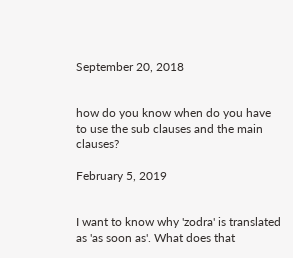September 20, 2018


how do you know when do you have to use the sub clauses and the main clauses?

February 5, 2019


I want to know why 'zodra' is translated as 'as soon as'. What does that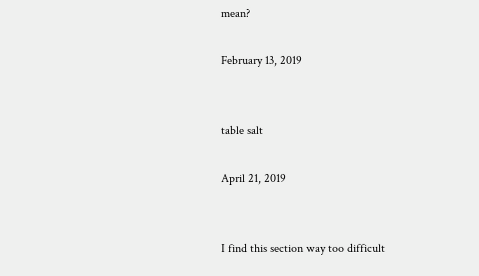mean?

February 13, 2019


table salt

April 21, 2019


I find this section way too difficult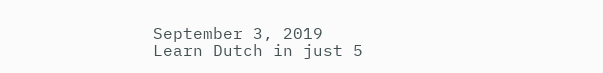September 3, 2019
Learn Dutch in just 5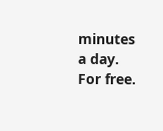minutes a day. For free.